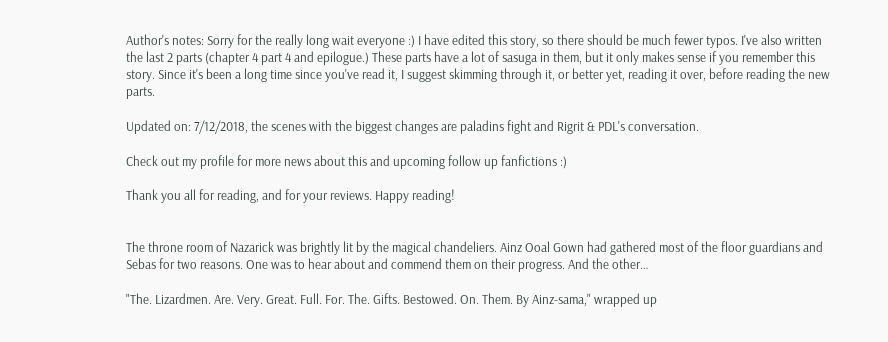Author's notes: Sorry for the really long wait everyone :) I have edited this story, so there should be much fewer typos. I've also written the last 2 parts (chapter 4 part 4 and epilogue.) These parts have a lot of sasuga in them, but it only makes sense if you remember this story. Since it's been a long time since you've read it, I suggest skimming through it, or better yet, reading it over, before reading the new parts.

Updated on: 7/12/2018, the scenes with the biggest changes are paladins fight and Rigrit & PDL's conversation.

Check out my profile for more news about this and upcoming follow up fanfictions :)

Thank you all for reading, and for your reviews. Happy reading!


The throne room of Nazarick was brightly lit by the magical chandeliers. Ainz Ooal Gown had gathered most of the floor guardians and Sebas for two reasons. One was to hear about and commend them on their progress. And the other…

"The. Lizardmen. Are. Very. Great. Full. For. The. Gifts. Bestowed. On. Them. By Ainz-sama," wrapped up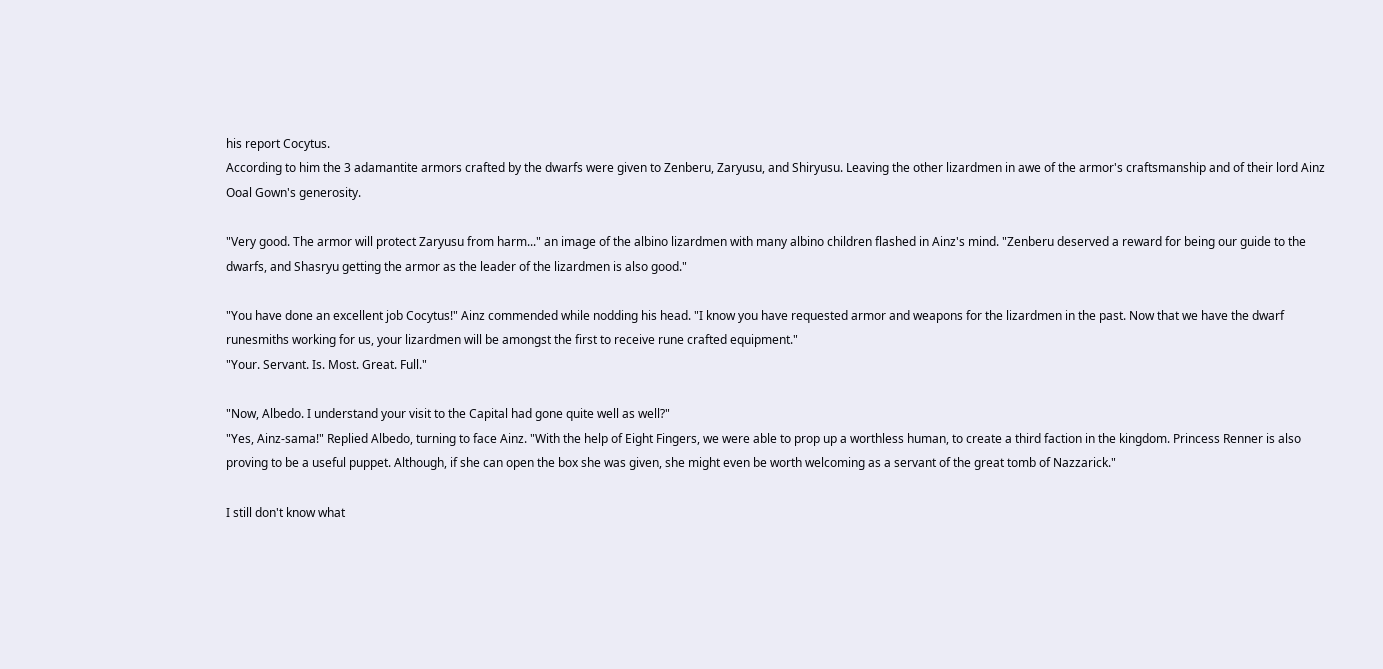his report Cocytus.
According to him the 3 adamantite armors crafted by the dwarfs were given to Zenberu, Zaryusu, and Shiryusu. Leaving the other lizardmen in awe of the armor's craftsmanship and of their lord Ainz Ooal Gown's generosity.

"Very good. The armor will protect Zaryusu from harm..." an image of the albino lizardmen with many albino children flashed in Ainz's mind. "Zenberu deserved a reward for being our guide to the dwarfs, and Shasryu getting the armor as the leader of the lizardmen is also good."

"You have done an excellent job Cocytus!" Ainz commended while nodding his head. "I know you have requested armor and weapons for the lizardmen in the past. Now that we have the dwarf runesmiths working for us, your lizardmen will be amongst the first to receive rune crafted equipment."
"Your. Servant. Is. Most. Great. Full."

"Now, Albedo. I understand your visit to the Capital had gone quite well as well?"
"Yes, Ainz-sama!" Replied Albedo, turning to face Ainz. "With the help of Eight Fingers, we were able to prop up a worthless human, to create a third faction in the kingdom. Princess Renner is also proving to be a useful puppet. Although, if she can open the box she was given, she might even be worth welcoming as a servant of the great tomb of Nazzarick."

I still don't know what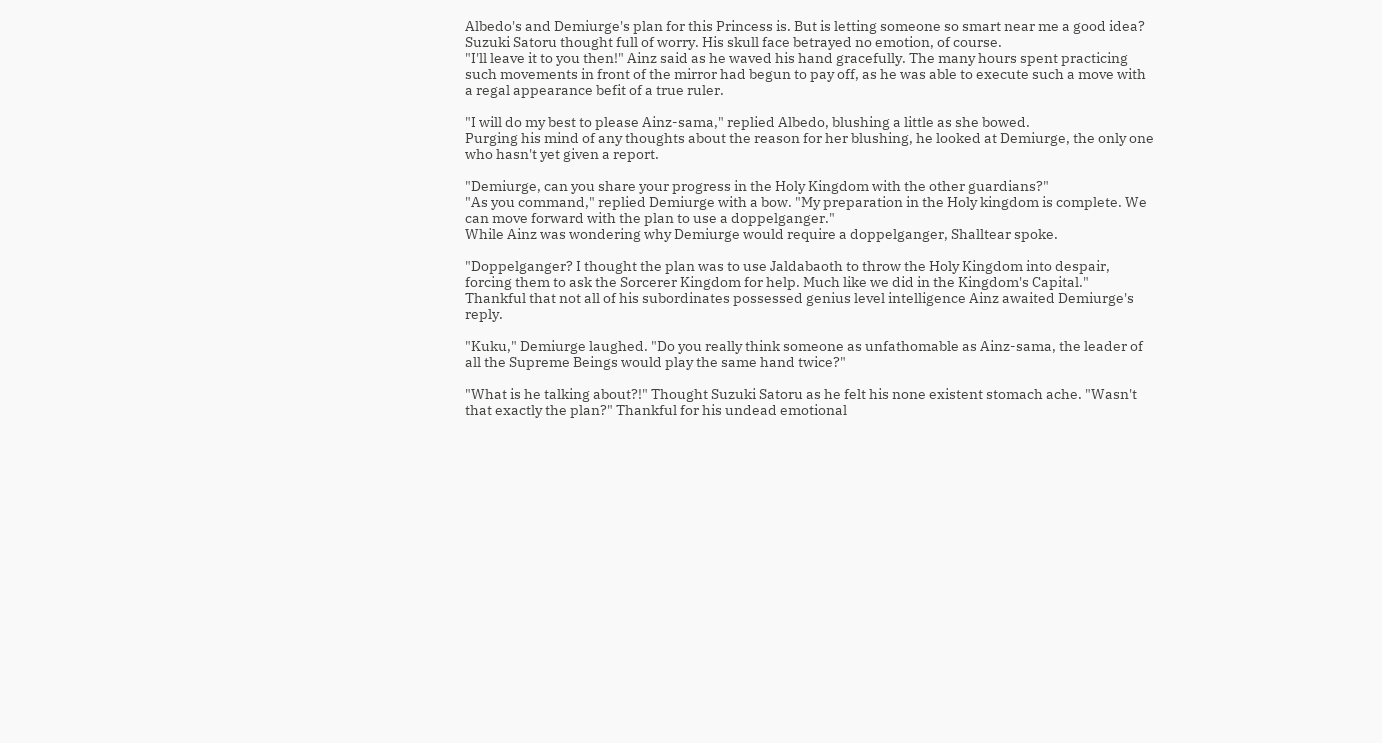Albedo's and Demiurge's plan for this Princess is. But is letting someone so smart near me a good idea? Suzuki Satoru thought full of worry. His skull face betrayed no emotion, of course.
"I'll leave it to you then!" Ainz said as he waved his hand gracefully. The many hours spent practicing such movements in front of the mirror had begun to pay off, as he was able to execute such a move with a regal appearance befit of a true ruler.

"I will do my best to please Ainz-sama," replied Albedo, blushing a little as she bowed.
Purging his mind of any thoughts about the reason for her blushing, he looked at Demiurge, the only one who hasn't yet given a report.

"Demiurge, can you share your progress in the Holy Kingdom with the other guardians?"
"As you command," replied Demiurge with a bow. "My preparation in the Holy kingdom is complete. We can move forward with the plan to use a doppelganger."
While Ainz was wondering why Demiurge would require a doppelganger, Shalltear spoke.

"Doppelganger? I thought the plan was to use Jaldabaoth to throw the Holy Kingdom into despair, forcing them to ask the Sorcerer Kingdom for help. Much like we did in the Kingdom's Capital."
Thankful that not all of his subordinates possessed genius level intelligence Ainz awaited Demiurge's reply.

"Kuku," Demiurge laughed. "Do you really think someone as unfathomable as Ainz-sama, the leader of all the Supreme Beings would play the same hand twice?"

"What is he talking about?!" Thought Suzuki Satoru as he felt his none existent stomach ache. "Wasn't that exactly the plan?" Thankful for his undead emotional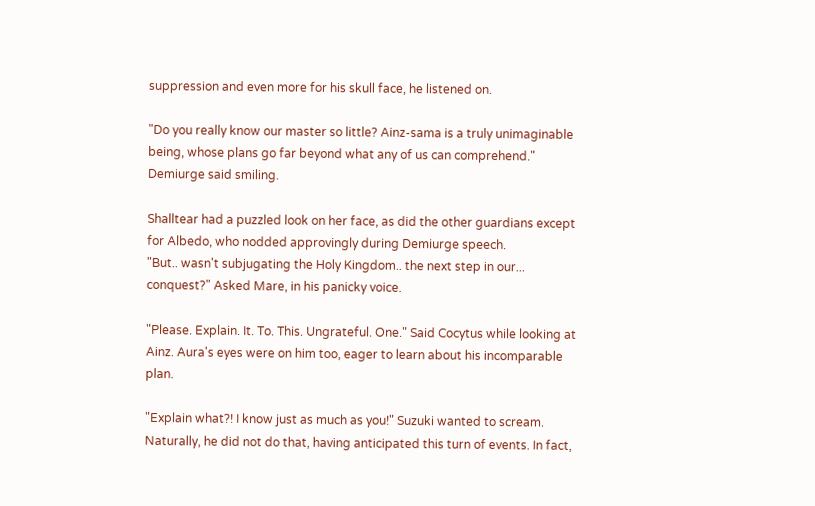suppression and even more for his skull face, he listened on.

"Do you really know our master so little? Ainz-sama is a truly unimaginable being, whose plans go far beyond what any of us can comprehend." Demiurge said smiling.

Shalltear had a puzzled look on her face, as did the other guardians except for Albedo, who nodded approvingly during Demiurge speech.
"But.. wasn't subjugating the Holy Kingdom.. the next step in our... conquest?" Asked Mare, in his panicky voice.

"Please. Explain. It. To. This. Ungrateful. One." Said Cocytus while looking at Ainz. Aura's eyes were on him too, eager to learn about his incomparable plan.

"Explain what?! I know just as much as you!" Suzuki wanted to scream. Naturally, he did not do that, having anticipated this turn of events. In fact,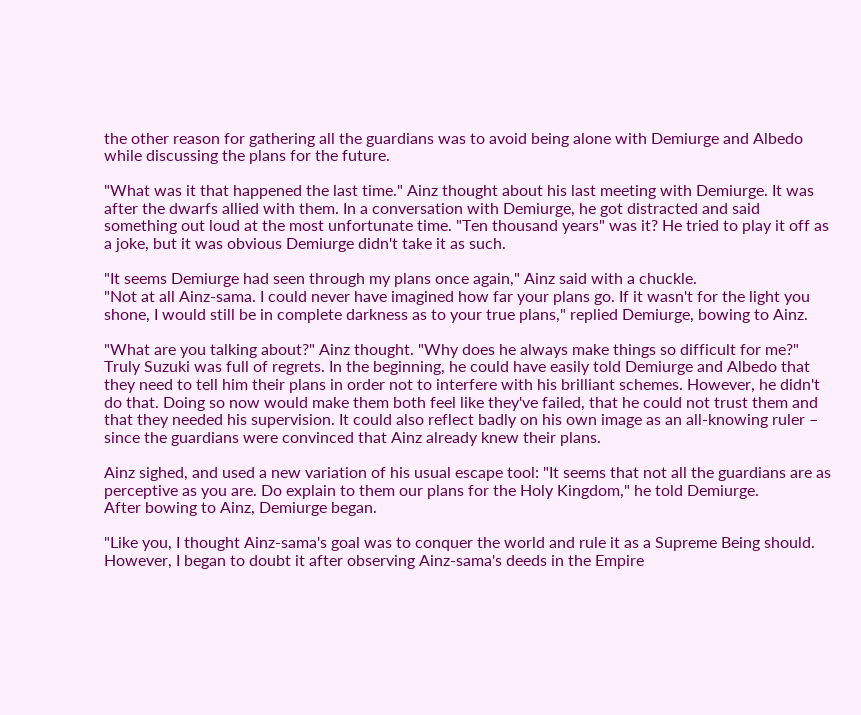the other reason for gathering all the guardians was to avoid being alone with Demiurge and Albedo while discussing the plans for the future.

"What was it that happened the last time." Ainz thought about his last meeting with Demiurge. It was after the dwarfs allied with them. In a conversation with Demiurge, he got distracted and said something out loud at the most unfortunate time. "Ten thousand years" was it? He tried to play it off as a joke, but it was obvious Demiurge didn't take it as such.

"It seems Demiurge had seen through my plans once again," Ainz said with a chuckle.
"Not at all Ainz-sama. I could never have imagined how far your plans go. If it wasn't for the light you shone, I would still be in complete darkness as to your true plans," replied Demiurge, bowing to Ainz.

"What are you talking about?" Ainz thought. "Why does he always make things so difficult for me?" Truly Suzuki was full of regrets. In the beginning, he could have easily told Demiurge and Albedo that they need to tell him their plans in order not to interfere with his brilliant schemes. However, he didn't do that. Doing so now would make them both feel like they've failed, that he could not trust them and that they needed his supervision. It could also reflect badly on his own image as an all-knowing ruler – since the guardians were convinced that Ainz already knew their plans.

Ainz sighed, and used a new variation of his usual escape tool: "It seems that not all the guardians are as perceptive as you are. Do explain to them our plans for the Holy Kingdom," he told Demiurge.
After bowing to Ainz, Demiurge began.

"Like you, I thought Ainz-sama's goal was to conquer the world and rule it as a Supreme Being should. However, I began to doubt it after observing Ainz-sama's deeds in the Empire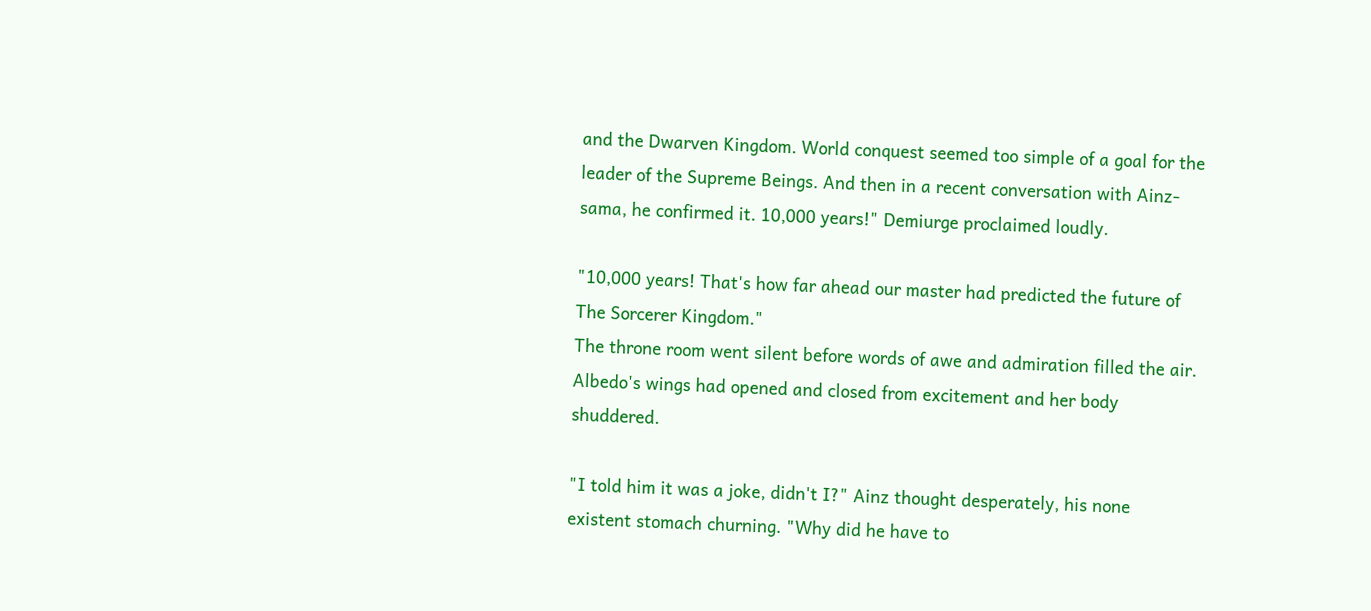and the Dwarven Kingdom. World conquest seemed too simple of a goal for the leader of the Supreme Beings. And then in a recent conversation with Ainz-sama, he confirmed it. 10,000 years!" Demiurge proclaimed loudly.

"10,000 years! That's how far ahead our master had predicted the future of The Sorcerer Kingdom."
The throne room went silent before words of awe and admiration filled the air. Albedo's wings had opened and closed from excitement and her body shuddered.

"I told him it was a joke, didn't I?" Ainz thought desperately, his none existent stomach churning. "Why did he have to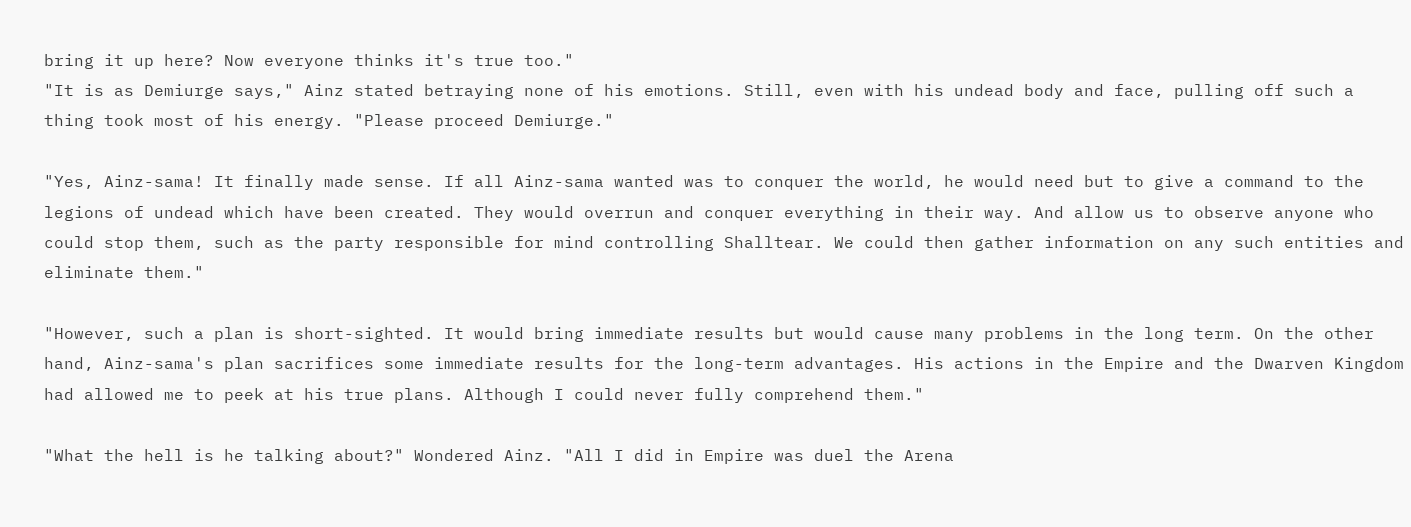bring it up here? Now everyone thinks it's true too."
"It is as Demiurge says," Ainz stated betraying none of his emotions. Still, even with his undead body and face, pulling off such a thing took most of his energy. "Please proceed Demiurge."

"Yes, Ainz-sama! It finally made sense. If all Ainz-sama wanted was to conquer the world, he would need but to give a command to the legions of undead which have been created. They would overrun and conquer everything in their way. And allow us to observe anyone who could stop them, such as the party responsible for mind controlling Shalltear. We could then gather information on any such entities and eliminate them."

"However, such a plan is short-sighted. It would bring immediate results but would cause many problems in the long term. On the other hand, Ainz-sama's plan sacrifices some immediate results for the long-term advantages. His actions in the Empire and the Dwarven Kingdom had allowed me to peek at his true plans. Although I could never fully comprehend them."

"What the hell is he talking about?" Wondered Ainz. "All I did in Empire was duel the Arena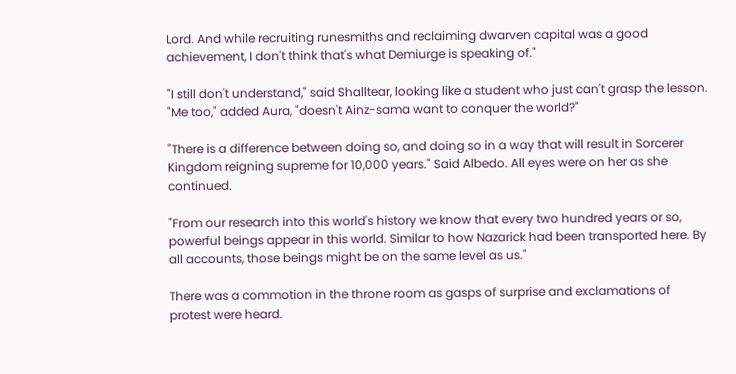Lord. And while recruiting runesmiths and reclaiming dwarven capital was a good achievement, I don't think that's what Demiurge is speaking of."

"I still don't understand," said Shalltear, looking like a student who just can't grasp the lesson.
"Me too," added Aura, "doesn't Ainz-sama want to conquer the world?"

"There is a difference between doing so, and doing so in a way that will result in Sorcerer Kingdom reigning supreme for 10,000 years." Said Albedo. All eyes were on her as she continued.

"From our research into this world's history we know that every two hundred years or so, powerful beings appear in this world. Similar to how Nazarick had been transported here. By all accounts, those beings might be on the same level as us."

There was a commotion in the throne room as gasps of surprise and exclamations of protest were heard.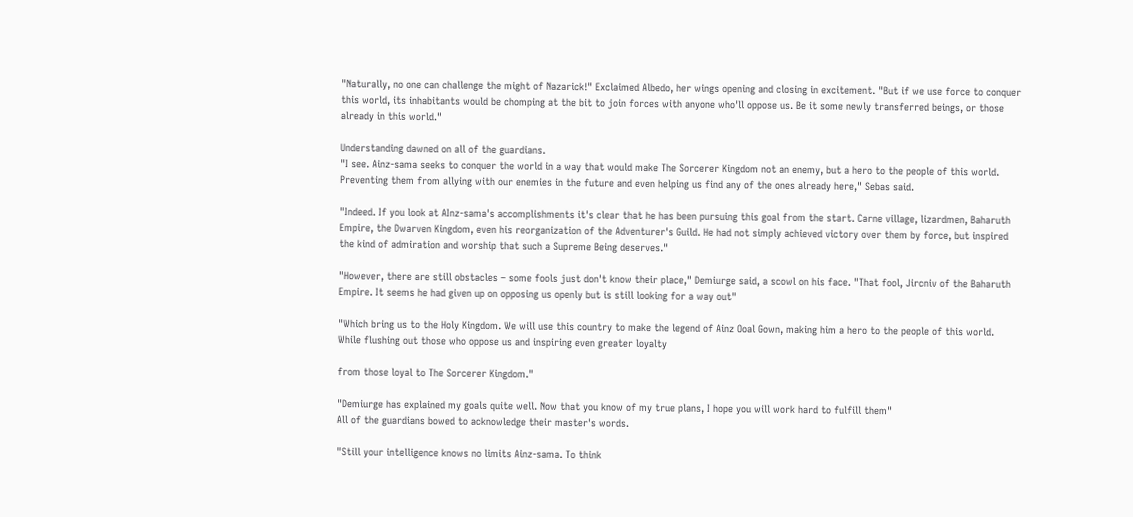"Naturally, no one can challenge the might of Nazarick!" Exclaimed Albedo, her wings opening and closing in excitement. "But if we use force to conquer this world, its inhabitants would be chomping at the bit to join forces with anyone who'll oppose us. Be it some newly transferred beings, or those already in this world."

Understanding dawned on all of the guardians.
"I see. Ainz-sama seeks to conquer the world in a way that would make The Sorcerer Kingdom not an enemy, but a hero to the people of this world. Preventing them from allying with our enemies in the future and even helping us find any of the ones already here," Sebas said.

"Indeed. If you look at AInz-sama's accomplishments it's clear that he has been pursuing this goal from the start. Carne village, lizardmen, Baharuth Empire, the Dwarven Kingdom, even his reorganization of the Adventurer's Guild. He had not simply achieved victory over them by force, but inspired the kind of admiration and worship that such a Supreme Being deserves."

"However, there are still obstacles – some fools just don't know their place," Demiurge said, a scowl on his face. "That fool, Jircniv of the Baharuth Empire. It seems he had given up on opposing us openly but is still looking for a way out"

"Which bring us to the Holy Kingdom. We will use this country to make the legend of Ainz Ooal Gown, making him a hero to the people of this world. While flushing out those who oppose us and inspiring even greater loyalty

from those loyal to The Sorcerer Kingdom."

"Demiurge has explained my goals quite well. Now that you know of my true plans, I hope you will work hard to fulfill them"
All of the guardians bowed to acknowledge their master's words.

"Still your intelligence knows no limits Ainz-sama. To think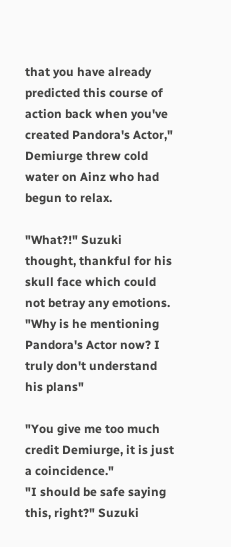that you have already predicted this course of action back when you've created Pandora's Actor," Demiurge threw cold water on Ainz who had begun to relax.

"What?!" Suzuki thought, thankful for his skull face which could not betray any emotions. "Why is he mentioning Pandora's Actor now? I truly don't understand his plans"

"You give me too much credit Demiurge, it is just a coincidence."
"I should be safe saying this, right?" Suzuki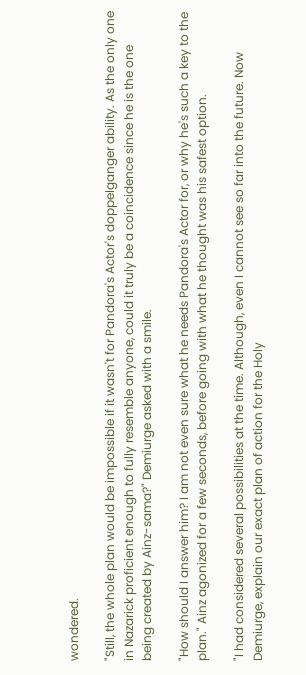wondered.

"Still, the whole plan would be impossible if it wasn't for Pandora's Actor's doppelganger ability. As the only one in Nazarick proficient enough to fully resemble anyone, could it truly be a coincidence since he is the one being created by Ainz-sama?" Demiurge asked with a smile.

"How should I answer him? I am not even sure what he needs Pandora's Actor for, or why he's such a key to the plan." Ainz agonized for a few seconds, before going with what he thought was his safest option.

"I had considered several possibilities at the time. Although, even I cannot see so far into the future. Now Demiurge, explain our exact plan of action for the Holy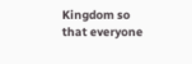Kingdom so that everyone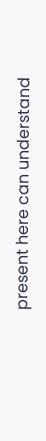present here can understand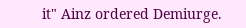it" Ainz ordered Demiurge.